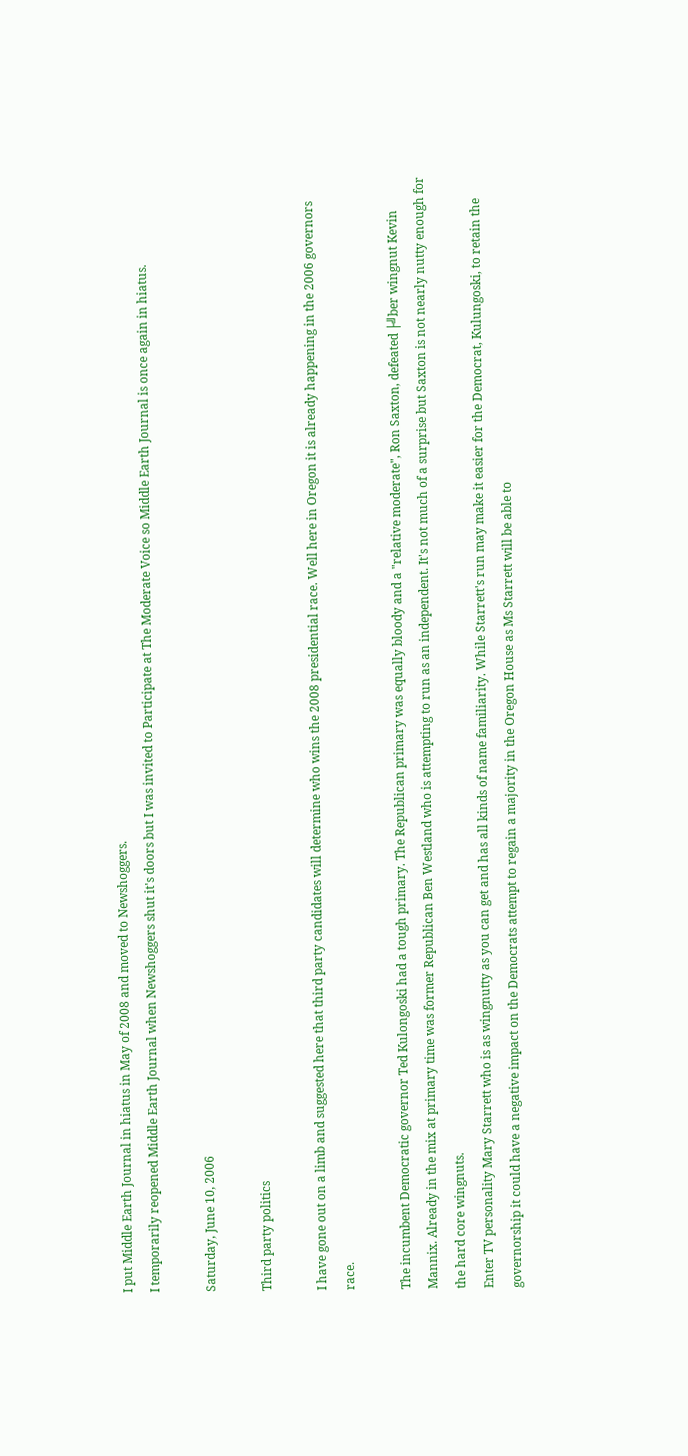I put Middle Earth Journal in hiatus in May of 2008 and moved to Newshoggers.
I temporarily reopened Middle Earth Journal when Newshoggers shut it's doors but I was invited to Participate at The Moderate Voice so Middle Earth Journal is once again in hiatus.

Saturday, June 10, 2006

Third party politics

I have gone out on a limb and suggested here that third party candidates will determine who wins the 2008 presidential race. Well here in Oregon it is already happening in the 2006 governors race.

The incumbent Democratic governor Ted Kulongoski had a tough primary. The Republican primary was equally bloody and a "relative moderate", Ron Saxton, defeated ├╝ber wingnut Kevin Mannix. Already in the mix at primary time was former Republican Ben Westland who is attempting to run as an independent. It's not much of a surprise but Saxton is not nearly nutty enough for the hard core wingnuts.
Enter TV personality Mary Starrett who is as wingnutty as you can get and has all kinds of name familiarity. While Starrett's run may make it easier for the Democrat, Kulungoski, to retain the governorship it could have a negative impact on the Democrats attempt to regain a majority in the Oregon House as Ms Starrett will be able to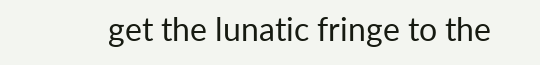get the lunatic fringe to the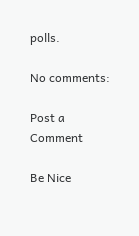polls.

No comments:

Post a Comment

Be Nice